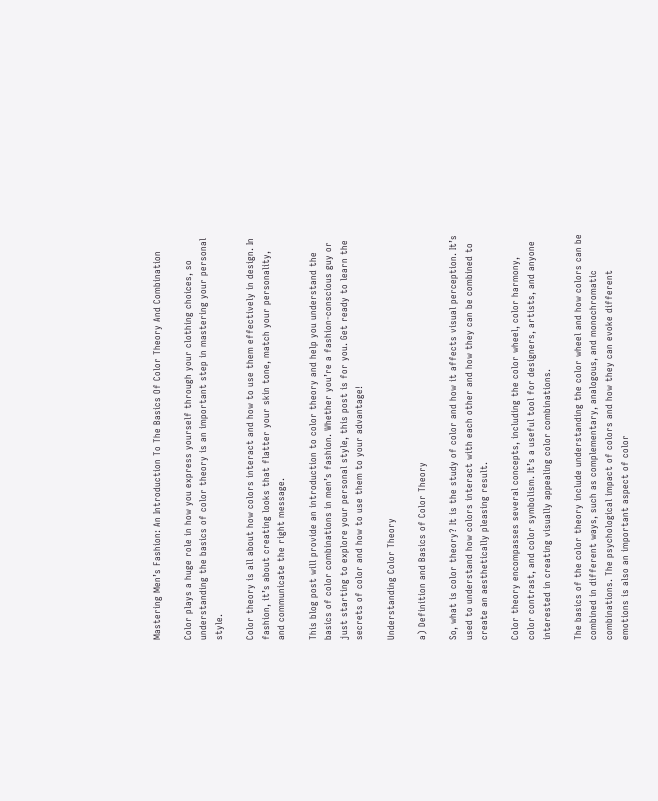Mastering Men’s Fashion: An Introduction To The Basics Of Color Theory And Combination

Color plays a huge role in how you express yourself through your clothing choices, so understanding the basics of color theory is an important step in mastering your personal style.

Color theory is all about how colors interact and how to use them effectively in design. In fashion, it’s about creating looks that flatter your skin tone, match your personality, and communicate the right message.

This blog post will provide an introduction to color theory and help you understand the basics of color combinations in men’s fashion. Whether you’re a fashion-conscious guy or just starting to explore your personal style, this post is for you. Get ready to learn the secrets of color and how to use them to your advantage!

Understanding Color Theory

a) Definition and Basics of Color Theory

So, what is color theory? It is the study of color and how it affects visual perception. It’s used to understand how colors interact with each other and how they can be combined to create an aesthetically pleasing result.

Color theory encompasses several concepts, including the color wheel, color harmony, color contrast, and color symbolism. It’s a useful tool for designers, artists, and anyone interested in creating visually appealing color combinations.

The basics of the color theory include understanding the color wheel and how colors can be combined in different ways, such as complementary, analogous, and monochromatic combinations. The psychological impact of colors and how they can evoke different emotions is also an important aspect of color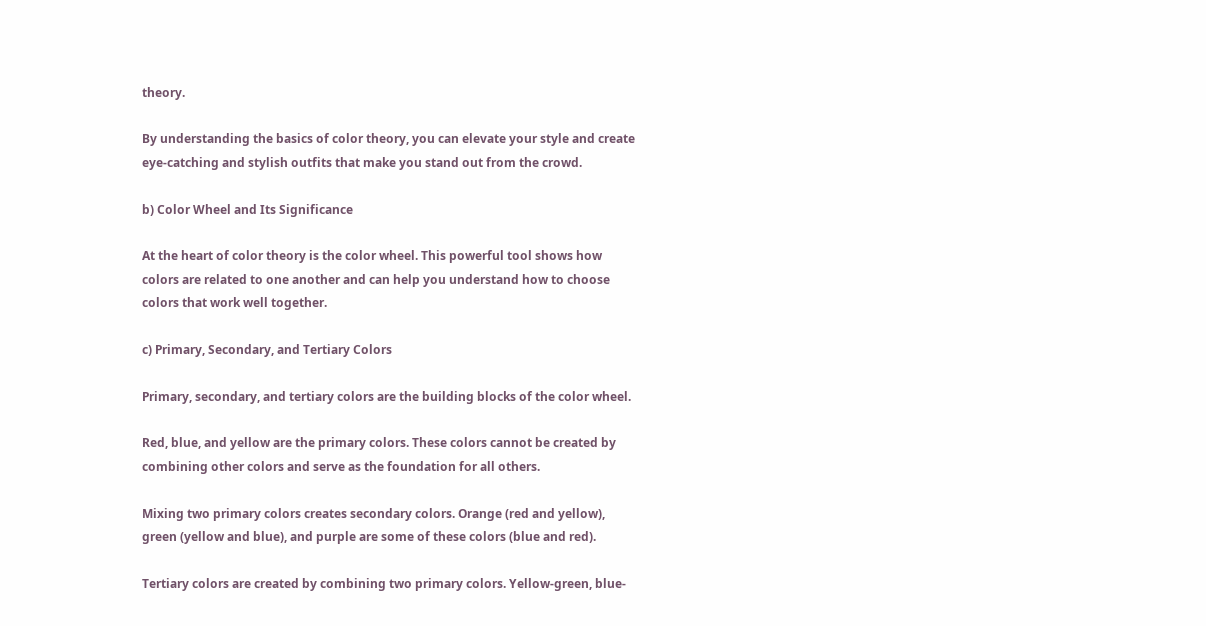theory.

By understanding the basics of color theory, you can elevate your style and create eye-catching and stylish outfits that make you stand out from the crowd.

b) Color Wheel and Its Significance

At the heart of color theory is the color wheel. This powerful tool shows how colors are related to one another and can help you understand how to choose colors that work well together.

c) Primary, Secondary, and Tertiary Colors

Primary, secondary, and tertiary colors are the building blocks of the color wheel.

Red, blue, and yellow are the primary colors. These colors cannot be created by combining other colors and serve as the foundation for all others.

Mixing two primary colors creates secondary colors. Orange (red and yellow), green (yellow and blue), and purple are some of these colors (blue and red).

Tertiary colors are created by combining two primary colors. Yellow-green, blue-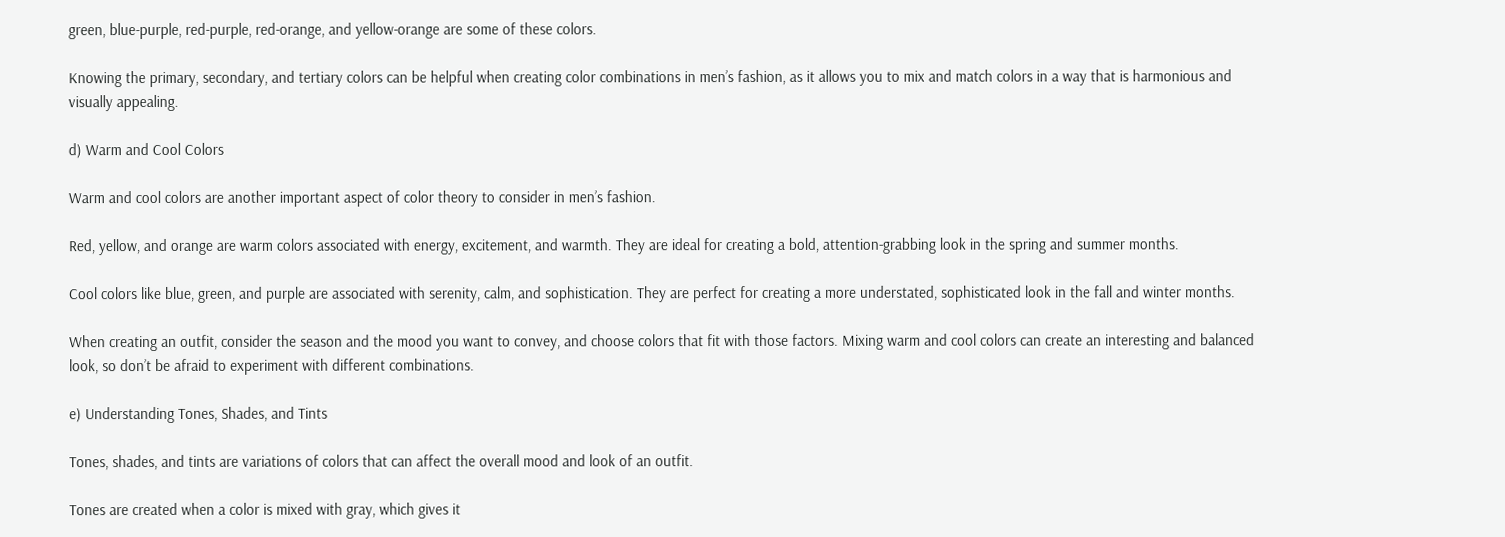green, blue-purple, red-purple, red-orange, and yellow-orange are some of these colors.

Knowing the primary, secondary, and tertiary colors can be helpful when creating color combinations in men’s fashion, as it allows you to mix and match colors in a way that is harmonious and visually appealing.

d) Warm and Cool Colors

Warm and cool colors are another important aspect of color theory to consider in men’s fashion.

Red, yellow, and orange are warm colors associated with energy, excitement, and warmth. They are ideal for creating a bold, attention-grabbing look in the spring and summer months.

Cool colors like blue, green, and purple are associated with serenity, calm, and sophistication. They are perfect for creating a more understated, sophisticated look in the fall and winter months.

When creating an outfit, consider the season and the mood you want to convey, and choose colors that fit with those factors. Mixing warm and cool colors can create an interesting and balanced look, so don’t be afraid to experiment with different combinations.

e) Understanding Tones, Shades, and Tints

Tones, shades, and tints are variations of colors that can affect the overall mood and look of an outfit.

Tones are created when a color is mixed with gray, which gives it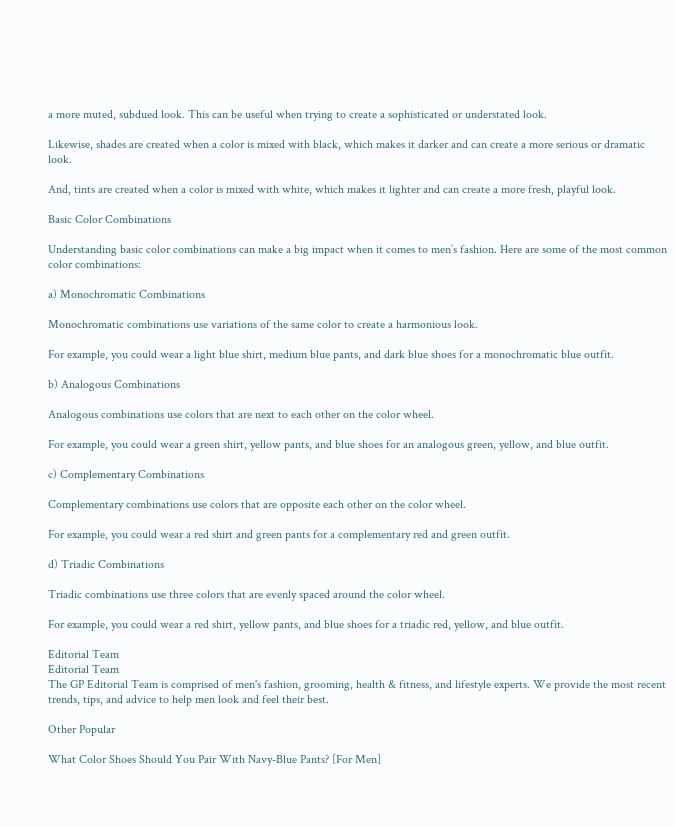a more muted, subdued look. This can be useful when trying to create a sophisticated or understated look.

Likewise, shades are created when a color is mixed with black, which makes it darker and can create a more serious or dramatic look.

And, tints are created when a color is mixed with white, which makes it lighter and can create a more fresh, playful look.

Basic Color Combinations

Understanding basic color combinations can make a big impact when it comes to men’s fashion. Here are some of the most common color combinations:

a) Monochromatic Combinations

Monochromatic combinations use variations of the same color to create a harmonious look.

For example, you could wear a light blue shirt, medium blue pants, and dark blue shoes for a monochromatic blue outfit.

b) Analogous Combinations

Analogous combinations use colors that are next to each other on the color wheel.

For example, you could wear a green shirt, yellow pants, and blue shoes for an analogous green, yellow, and blue outfit.

c) Complementary Combinations

Complementary combinations use colors that are opposite each other on the color wheel.

For example, you could wear a red shirt and green pants for a complementary red and green outfit.

d) Triadic Combinations

Triadic combinations use three colors that are evenly spaced around the color wheel.

For example, you could wear a red shirt, yellow pants, and blue shoes for a triadic red, yellow, and blue outfit.

Editorial Team
Editorial Team
The GP Editorial Team is comprised of men's fashion, grooming, health & fitness, and lifestyle experts. We provide the most recent trends, tips, and advice to help men look and feel their best.

Other Popular

What Color Shoes Should You Pair With Navy-Blue Pants? [For Men]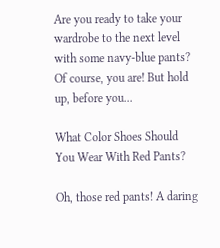Are you ready to take your wardrobe to the next level with some navy-blue pants? Of course, you are! But hold up, before you...

What Color Shoes Should You Wear With Red Pants?

Oh, those red pants! A daring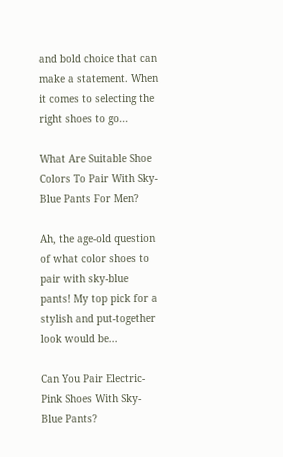and bold choice that can make a statement. When it comes to selecting the right shoes to go...

What Are Suitable Shoe Colors To Pair With Sky-Blue Pants For Men?

Ah, the age-old question of what color shoes to pair with sky-blue pants! My top pick for a stylish and put-together look would be...

Can You Pair Electric-Pink Shoes With Sky-Blue Pants?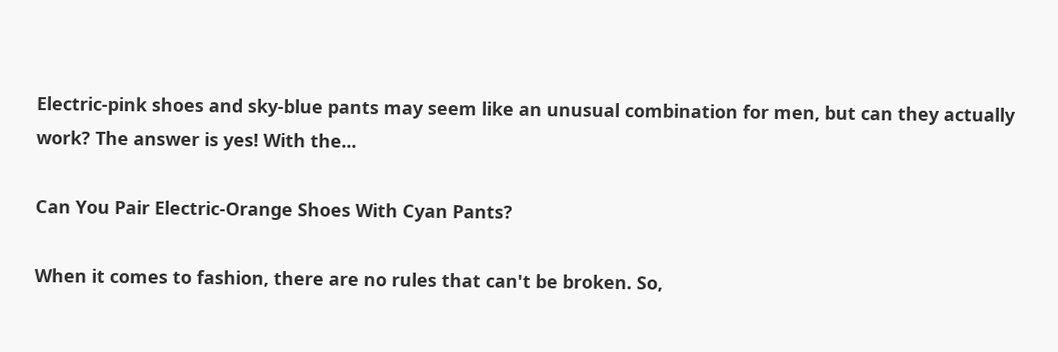Electric-pink shoes and sky-blue pants may seem like an unusual combination for men, but can they actually work? The answer is yes! With the...

Can You Pair Electric-Orange Shoes With Cyan Pants?

When it comes to fashion, there are no rules that can't be broken. So,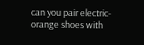can you pair electric-orange shoes with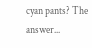cyan pants? The answer...